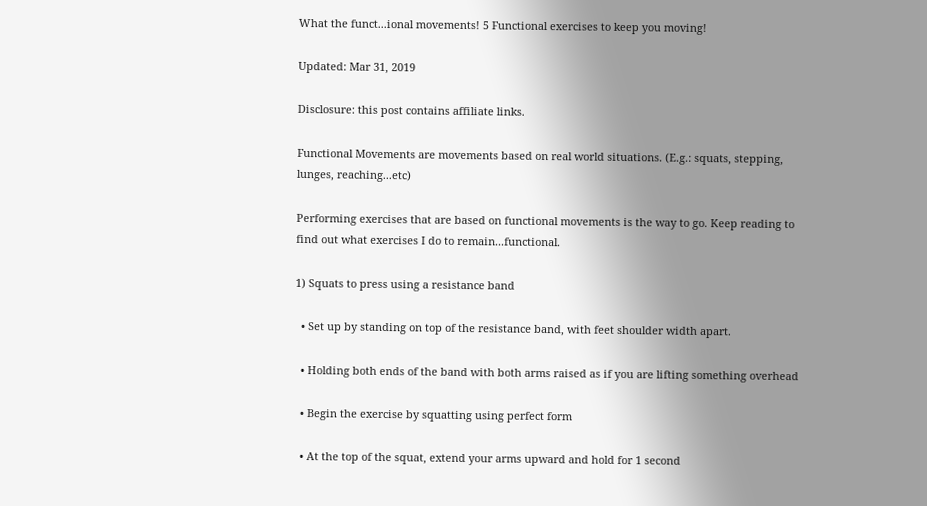What the funct...ional movements! 5 Functional exercises to keep you moving!

Updated: Mar 31, 2019

Disclosure: this post contains affiliate links.

Functional Movements are movements based on real world situations. (E.g.: squats, stepping, lunges, reaching...etc)

Performing exercises that are based on functional movements is the way to go. Keep reading to find out what exercises I do to remain...functional.

1) Squats to press using a resistance band

  • Set up by standing on top of the resistance band, with feet shoulder width apart.

  • Holding both ends of the band with both arms raised as if you are lifting something overhead

  • Begin the exercise by squatting using perfect form

  • At the top of the squat, extend your arms upward and hold for 1 second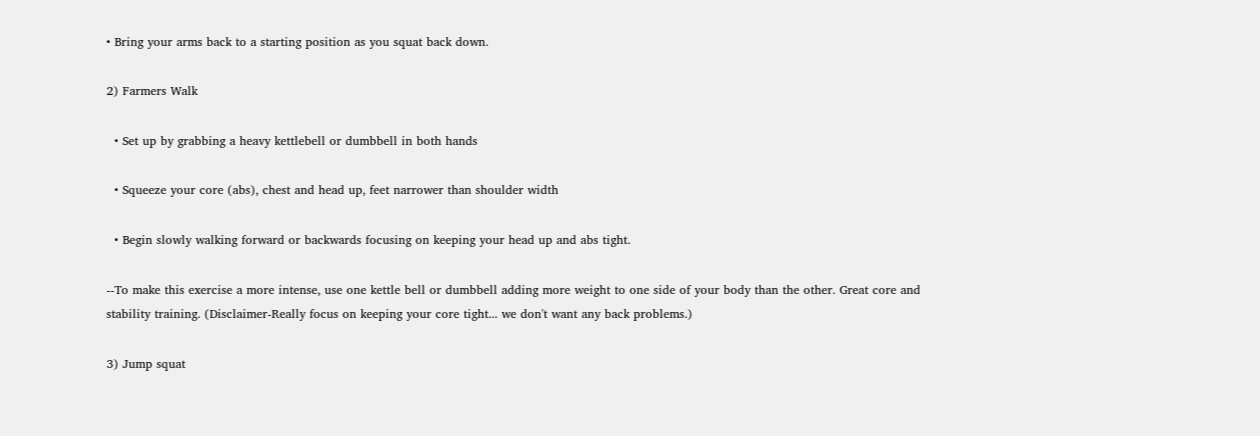• Bring your arms back to a starting position as you squat back down.

2) Farmers Walk

  • Set up by grabbing a heavy kettlebell or dumbbell in both hands

  • Squeeze your core (abs), chest and head up, feet narrower than shoulder width

  • Begin slowly walking forward or backwards focusing on keeping your head up and abs tight.

--To make this exercise a more intense, use one kettle bell or dumbbell adding more weight to one side of your body than the other. Great core and stability training. (Disclaimer-Really focus on keeping your core tight... we don't want any back problems.)

3) Jump squat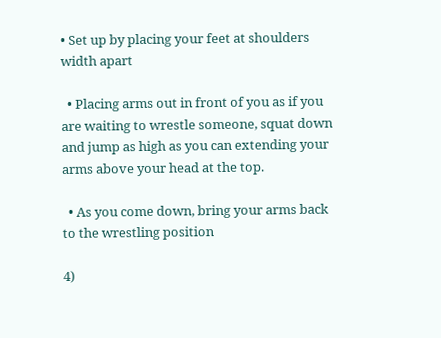• Set up by placing your feet at shoulders width apart

  • Placing arms out in front of you as if you are waiting to wrestle someone, squat down and jump as high as you can extending your arms above your head at the top.

  • As you come down, bring your arms back to the wrestling position

4)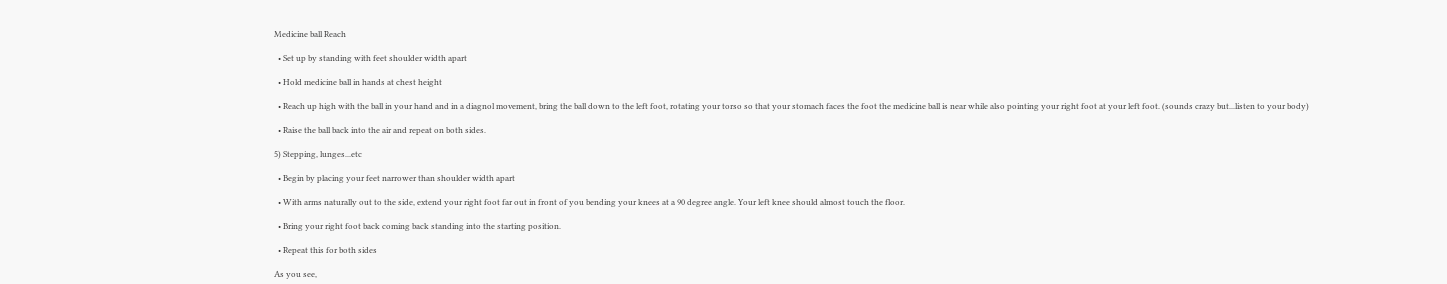Medicine ball Reach

  • Set up by standing with feet shoulder width apart

  • Hold medicine ball in hands at chest height

  • Reach up high with the ball in your hand and in a diagnol movement, bring the ball down to the left foot, rotating your torso so that your stomach faces the foot the medicine ball is near while also pointing your right foot at your left foot. (sounds crazy but...listen to your body)

  • Raise the ball back into the air and repeat on both sides.

5) Stepping, lunges...etc

  • Begin by placing your feet narrower than shoulder width apart

  • With arms naturally out to the side, extend your right foot far out in front of you bending your knees at a 90 degree angle. Your left knee should almost touch the floor.

  • Bring your right foot back coming back standing into the starting position.

  • Repeat this for both sides

As you see,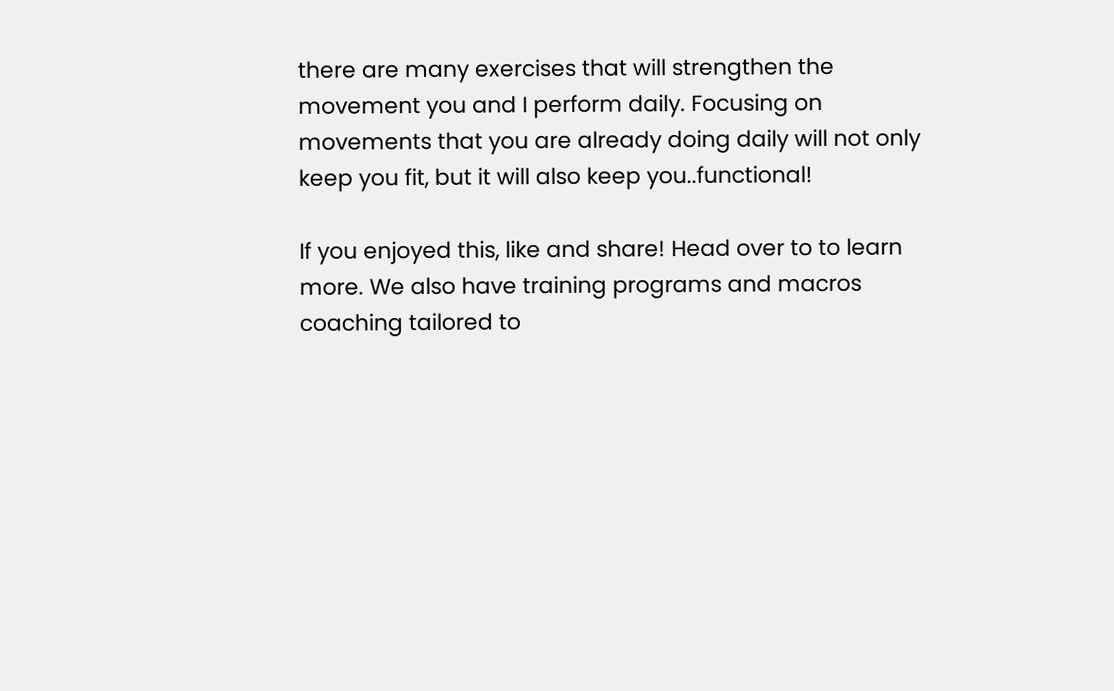there are many exercises that will strengthen the movement you and I perform daily. Focusing on movements that you are already doing daily will not only keep you fit, but it will also keep you..functional!

If you enjoyed this, like and share! Head over to to learn more. We also have training programs and macros coaching tailored to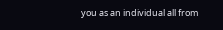you as an individual all from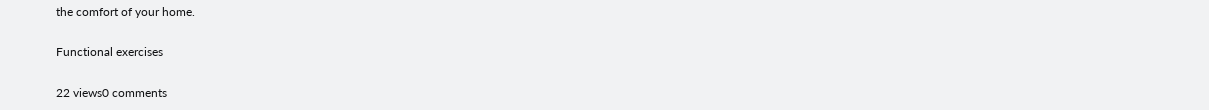the comfort of your home.

Functional exercises

22 views0 comments